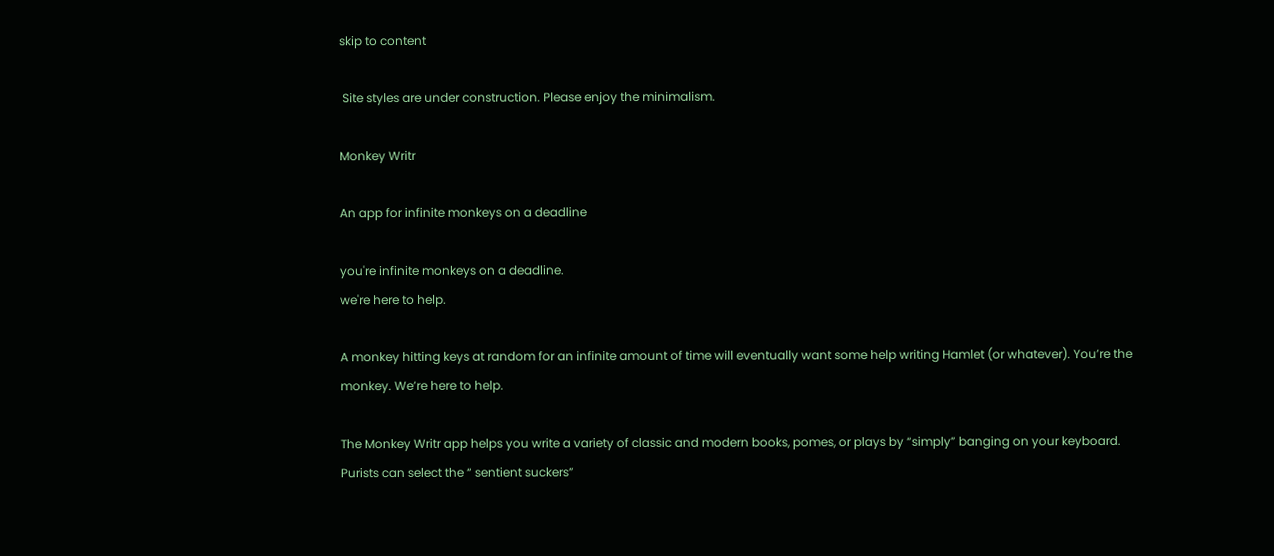skip to content

 Site styles are under construction. Please enjoy the minimalism.

Monkey Writr

An app for infinite monkeys on a deadline

you're infinite monkeys on a deadline.
we're here to help.

A monkey hitting keys at random for an infinite amount of time will eventually want some help writing Hamlet (or whatever). You’re the monkey. We’re here to help.

The Monkey Writr app helps you write a variety of classic and modern books, pomes, or plays by “simply” banging on your keyboard. Purists can select the “ sentient suckers”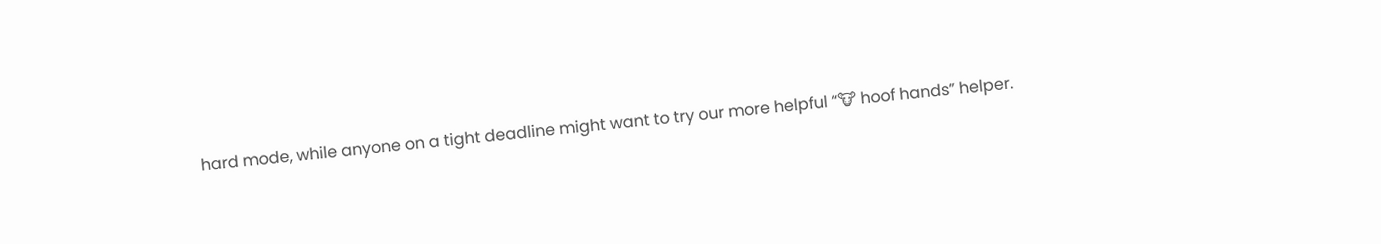hard mode, while anyone on a tight deadline might want to try our more helpful “🐮 hoof hands” helper.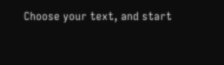Choose your text, and start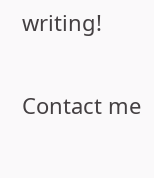writing!

Contact me